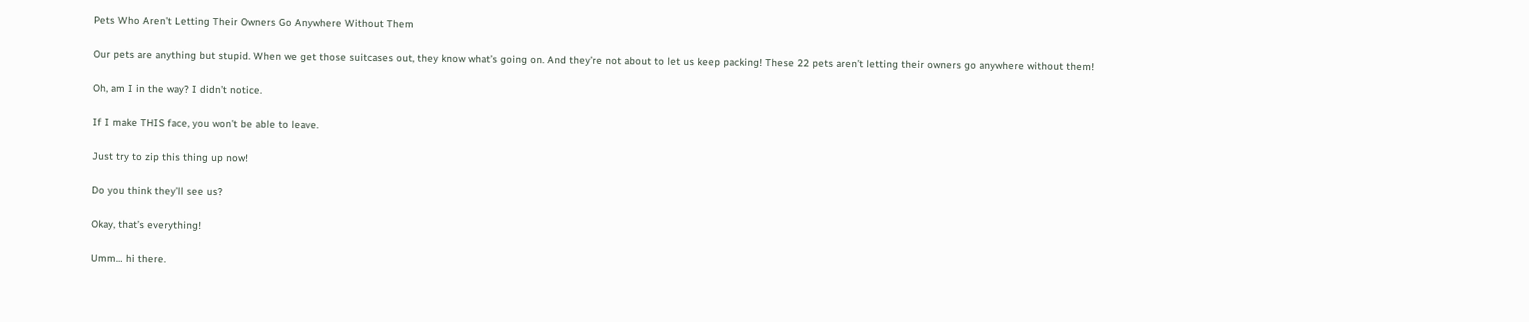Pets Who Aren’t Letting Their Owners Go Anywhere Without Them

Our pets are anything but stupid. When we get those suitcases out, they know what’s going on. And they’re not about to let us keep packing! These 22 pets aren’t letting their owners go anywhere without them!

Oh, am I in the way? I didn’t notice.

If I make THIS face, you won’t be able to leave.

Just try to zip this thing up now!

Do you think they’ll see us?

Okay, that’s everything!

Umm… hi there.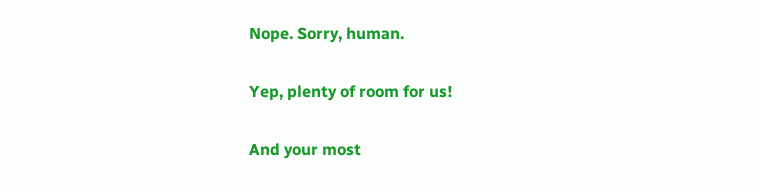Nope. Sorry, human.

Yep, plenty of room for us!

And your most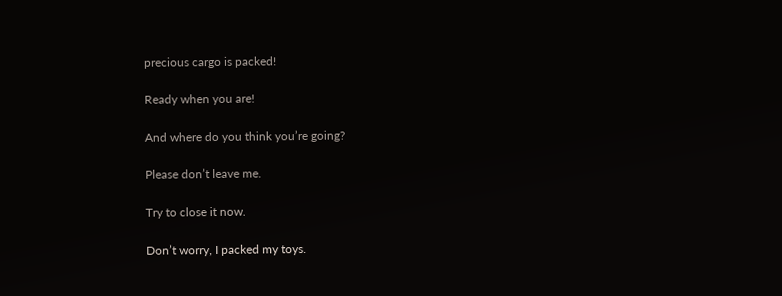precious cargo is packed!

Ready when you are!

And where do you think you’re going?

Please don’t leave me.

Try to close it now.

Don’t worry, I packed my toys.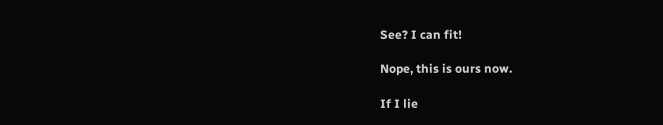See? I can fit!

Nope, this is ours now.

If I lie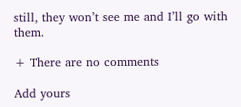still, they won’t see me and I’ll go with them.

+ There are no comments

Add yours